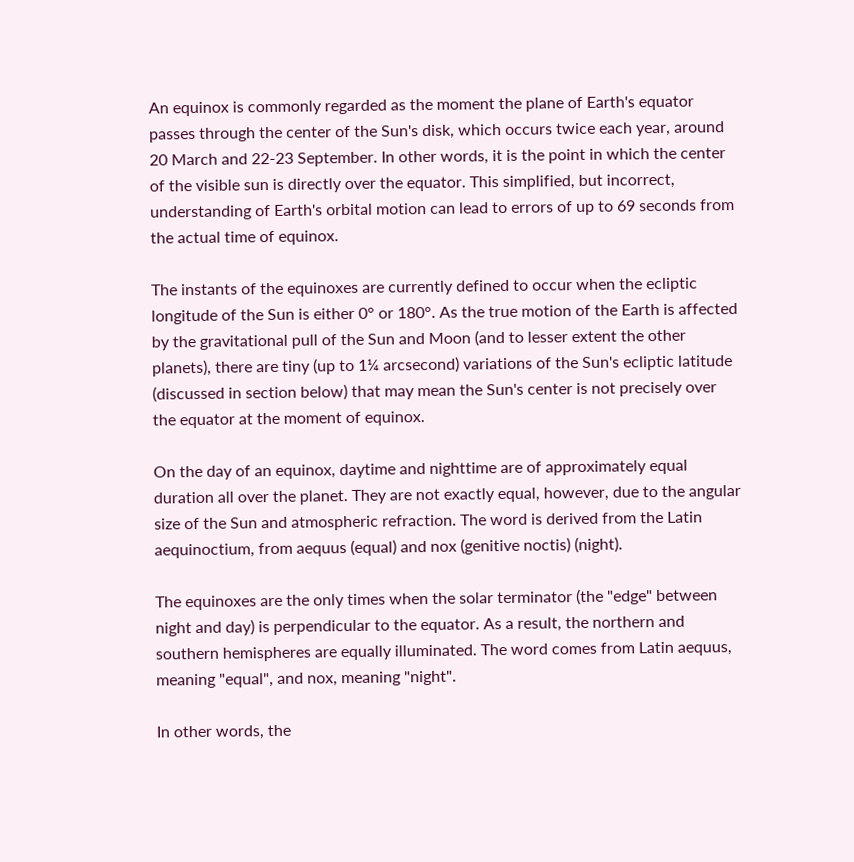An equinox is commonly regarded as the moment the plane of Earth's equator passes through the center of the Sun's disk, which occurs twice each year, around 20 March and 22-23 September. In other words, it is the point in which the center of the visible sun is directly over the equator. This simplified, but incorrect, understanding of Earth's orbital motion can lead to errors of up to 69 seconds from the actual time of equinox.

The instants of the equinoxes are currently defined to occur when the ecliptic longitude of the Sun is either 0° or 180°. As the true motion of the Earth is affected by the gravitational pull of the Sun and Moon (and to lesser extent the other planets), there are tiny (up to 1¼ arcsecond) variations of the Sun's ecliptic latitude (discussed in section below) that may mean the Sun's center is not precisely over the equator at the moment of equinox.

On the day of an equinox, daytime and nighttime are of approximately equal duration all over the planet. They are not exactly equal, however, due to the angular size of the Sun and atmospheric refraction. The word is derived from the Latin aequinoctium, from aequus (equal) and nox (genitive noctis) (night).

The equinoxes are the only times when the solar terminator (the "edge" between night and day) is perpendicular to the equator. As a result, the northern and southern hemispheres are equally illuminated. The word comes from Latin aequus, meaning "equal", and nox, meaning "night".

In other words, the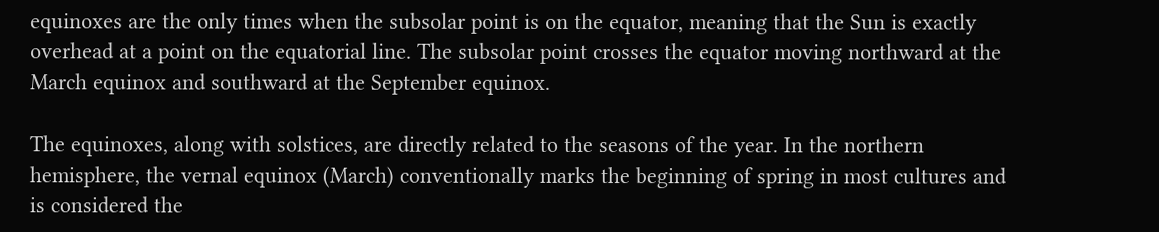equinoxes are the only times when the subsolar point is on the equator, meaning that the Sun is exactly overhead at a point on the equatorial line. The subsolar point crosses the equator moving northward at the March equinox and southward at the September equinox.

The equinoxes, along with solstices, are directly related to the seasons of the year. In the northern hemisphere, the vernal equinox (March) conventionally marks the beginning of spring in most cultures and is considered the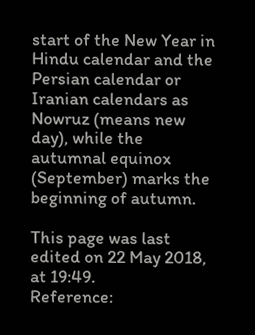start of the New Year in Hindu calendar and the Persian calendar or Iranian calendars as Nowruz (means new day), while the autumnal equinox (September) marks the beginning of autumn.

This page was last edited on 22 May 2018, at 19:49.
Reference: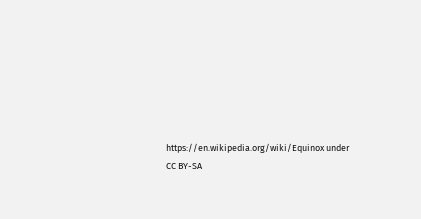https://en.wikipedia.org/wiki/Equinox under CC BY-SA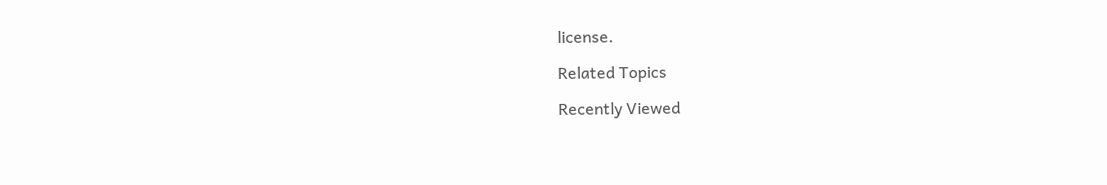license.

Related Topics

Recently Viewed